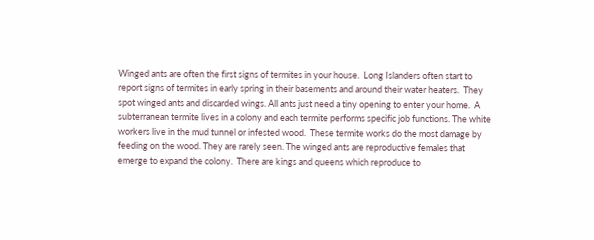Winged ants are often the first signs of termites in your house.  Long Islanders often start to report signs of termites in early spring in their basements and around their water heaters.  They spot winged ants and discarded wings. All ants just need a tiny opening to enter your home.  A subterranean termite lives in a colony and each termite performs specific job functions. The white workers live in the mud tunnel or infested wood.  These termite works do the most damage by feeding on the wood. They are rarely seen. The winged ants are reproductive females that emerge to expand the colony.  There are kings and queens which reproduce to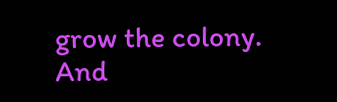grow the colony.  And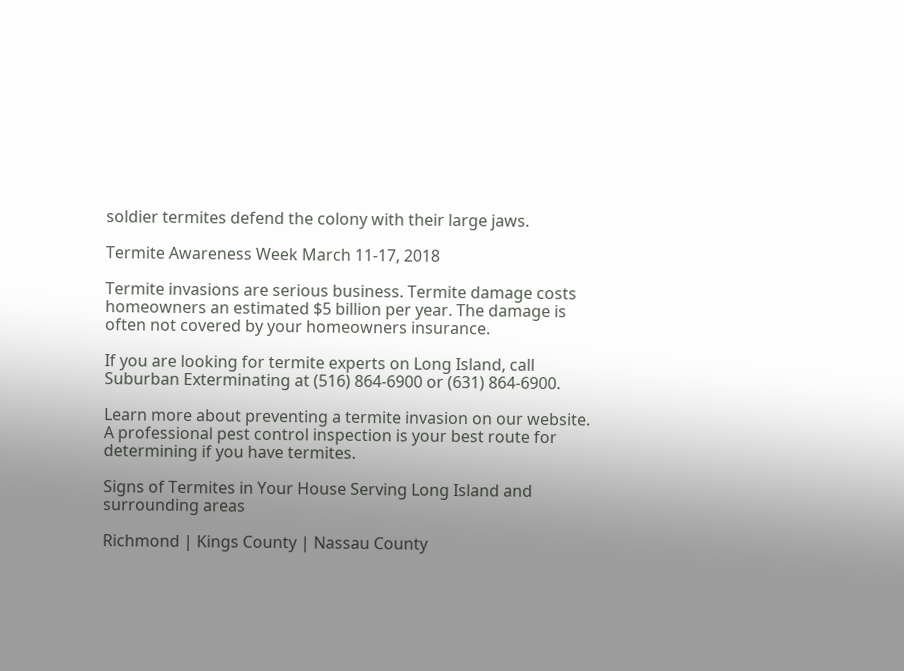soldier termites defend the colony with their large jaws.

Termite Awareness Week March 11-17, 2018

Termite invasions are serious business. Termite damage costs homeowners an estimated $5 billion per year. The damage is often not covered by your homeowners insurance.

If you are looking for termite experts on Long Island, call Suburban Exterminating at (516) 864-6900 or (631) 864-6900.

Learn more about preventing a termite invasion on our website. A professional pest control inspection is your best route for determining if you have termites.

Signs of Termites in Your House Serving Long Island and surrounding areas

Richmond | Kings County | Nassau County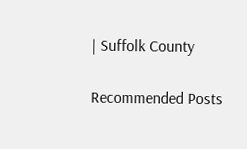| Suffolk County

Recommended Posts